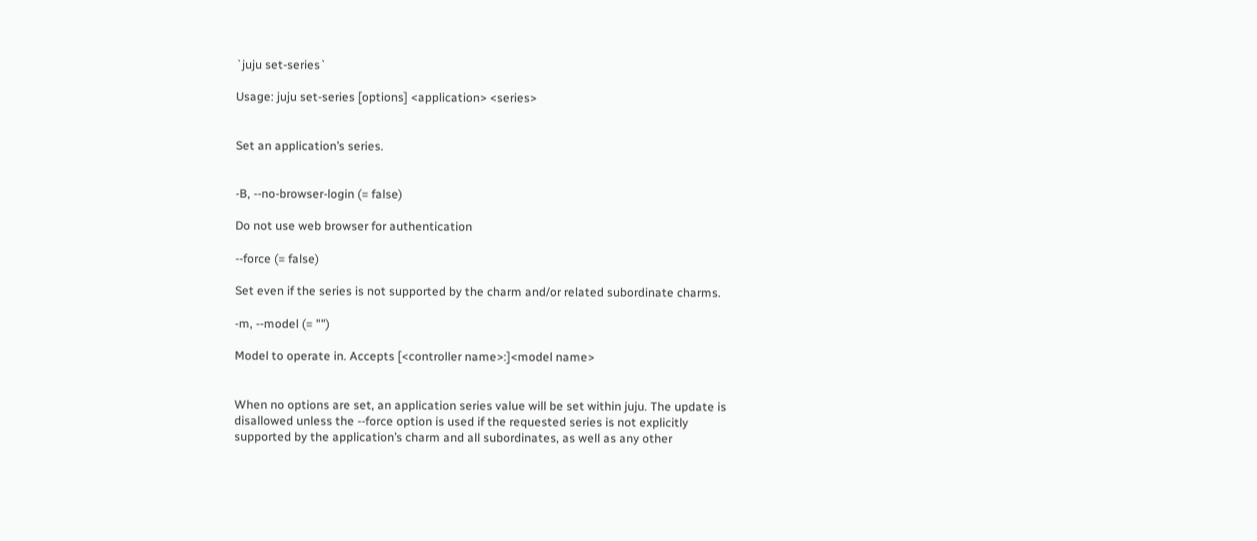`juju set-series`

Usage: juju set-series [options] <application> <series>


Set an application’s series.


-B, --no-browser-login (= false)

Do not use web browser for authentication

--force (= false)

Set even if the series is not supported by the charm and/or related subordinate charms.

-m, --model (= "")

Model to operate in. Accepts [<controller name>:]<model name>


When no options are set, an application series value will be set within juju. The update is disallowed unless the --force option is used if the requested series is not explicitly supported by the application’s charm and all subordinates, as well as any other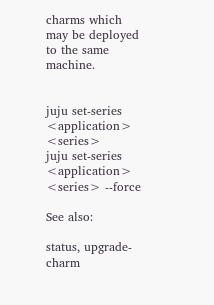charms which may be deployed to the same machine.


juju set-series <application> <series>
juju set-series <application> <series> --force

See also:

status, upgrade-charm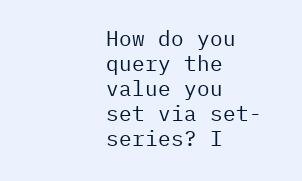How do you query the value you set via set-series? I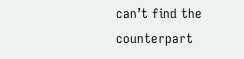can’t find the counterpart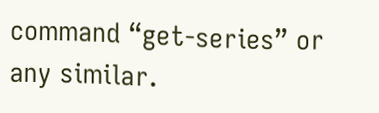command “get-series” or any similar.